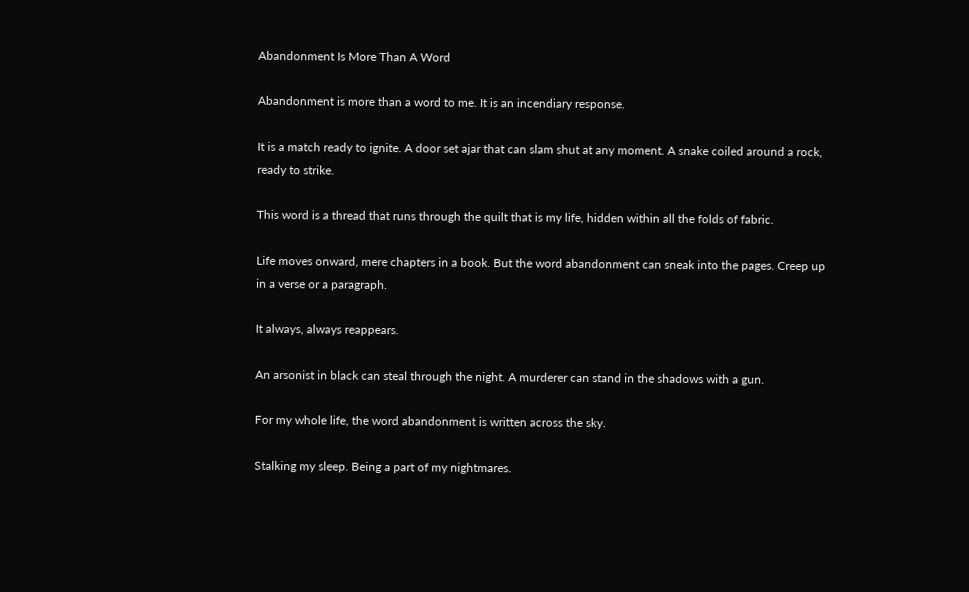Abandonment Is More Than A Word

Abandonment is more than a word to me. It is an incendiary response.

It is a match ready to ignite. A door set ajar that can slam shut at any moment. A snake coiled around a rock, ready to strike.

This word is a thread that runs through the quilt that is my life, hidden within all the folds of fabric.

Life moves onward, mere chapters in a book. But the word abandonment can sneak into the pages. Creep up in a verse or a paragraph.

It always, always reappears.

An arsonist in black can steal through the night. A murderer can stand in the shadows with a gun.

For my whole life, the word abandonment is written across the sky.

Stalking my sleep. Being a part of my nightmares.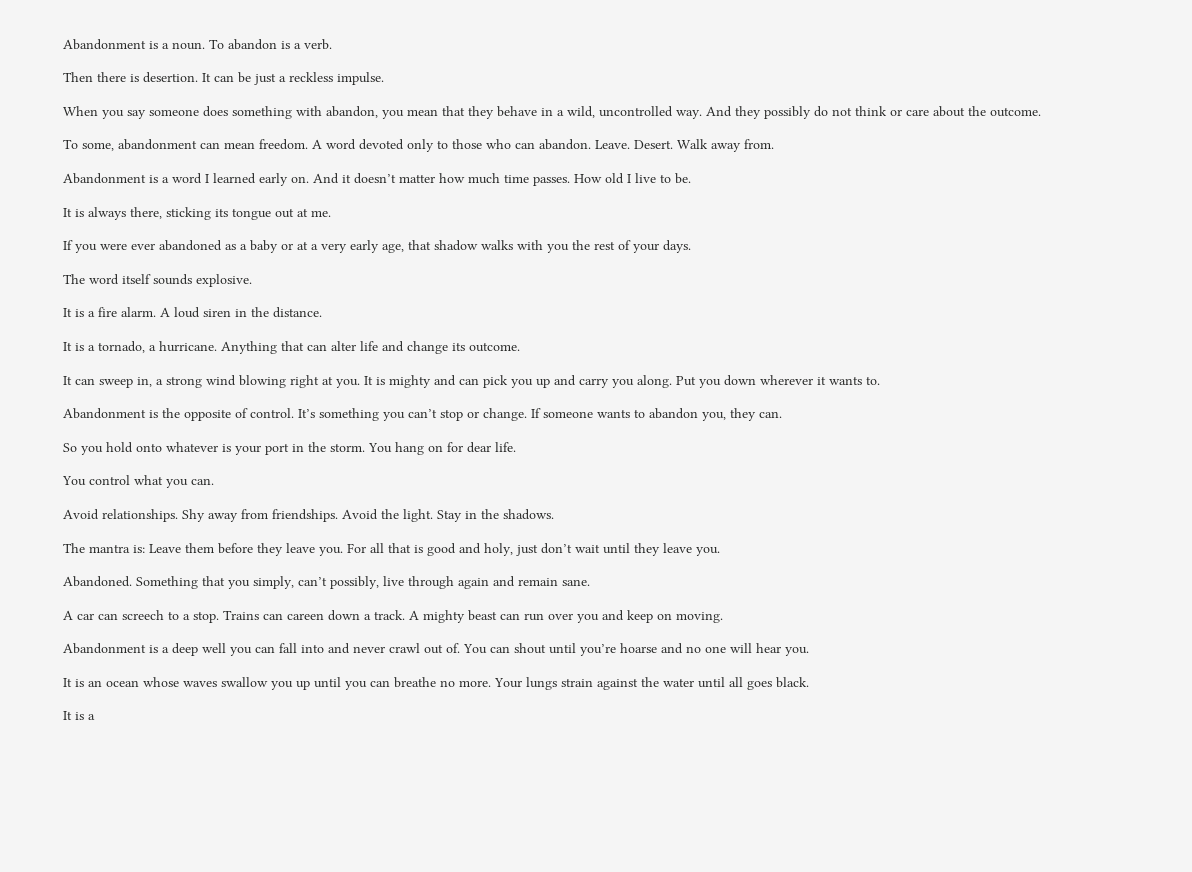Abandonment is a noun. To abandon is a verb.

Then there is desertion. It can be just a reckless impulse.

When you say someone does something with abandon, you mean that they behave in a wild, uncontrolled way. And they possibly do not think or care about the outcome.

To some, abandonment can mean freedom. A word devoted only to those who can abandon. Leave. Desert. Walk away from.

Abandonment is a word I learned early on. And it doesn’t matter how much time passes. How old I live to be.

It is always there, sticking its tongue out at me.

If you were ever abandoned as a baby or at a very early age, that shadow walks with you the rest of your days.

The word itself sounds explosive.

It is a fire alarm. A loud siren in the distance.

It is a tornado, a hurricane. Anything that can alter life and change its outcome.

It can sweep in, a strong wind blowing right at you. It is mighty and can pick you up and carry you along. Put you down wherever it wants to.

Abandonment is the opposite of control. It’s something you can’t stop or change. If someone wants to abandon you, they can.

So you hold onto whatever is your port in the storm. You hang on for dear life.

You control what you can.

Avoid relationships. Shy away from friendships. Avoid the light. Stay in the shadows.

The mantra is: Leave them before they leave you. For all that is good and holy, just don’t wait until they leave you.

Abandoned. Something that you simply, can’t possibly, live through again and remain sane.

A car can screech to a stop. Trains can careen down a track. A mighty beast can run over you and keep on moving.

Abandonment is a deep well you can fall into and never crawl out of. You can shout until you’re hoarse and no one will hear you.

It is an ocean whose waves swallow you up until you can breathe no more. Your lungs strain against the water until all goes black.

It is a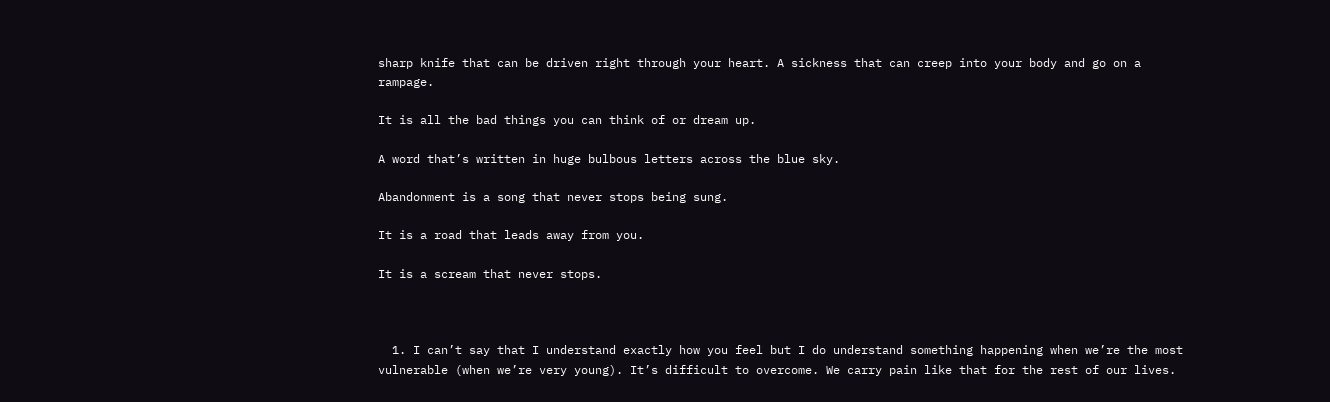sharp knife that can be driven right through your heart. A sickness that can creep into your body and go on a rampage.

It is all the bad things you can think of or dream up.

A word that’s written in huge bulbous letters across the blue sky.

Abandonment is a song that never stops being sung.

It is a road that leads away from you.

It is a scream that never stops.



  1. I can’t say that I understand exactly how you feel but I do understand something happening when we’re the most vulnerable (when we’re very young). It’s difficult to overcome. We carry pain like that for the rest of our lives.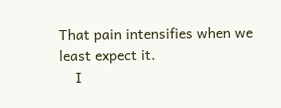That pain intensifies when we least expect it.
    I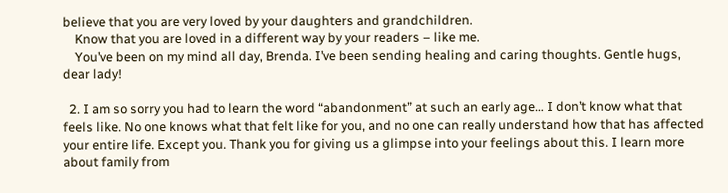believe that you are very loved by your daughters and grandchildren.
    Know that you are loved in a different way by your readers – like me.
    You’ve been on my mind all day, Brenda. I’ve been sending healing and caring thoughts. Gentle hugs, dear lady!

  2. I am so sorry you had to learn the word “abandonment” at such an early age… I don’t know what that feels like. No one knows what that felt like for you, and no one can really understand how that has affected your entire life. Except you. Thank you for giving us a glimpse into your feelings about this. I learn more about family from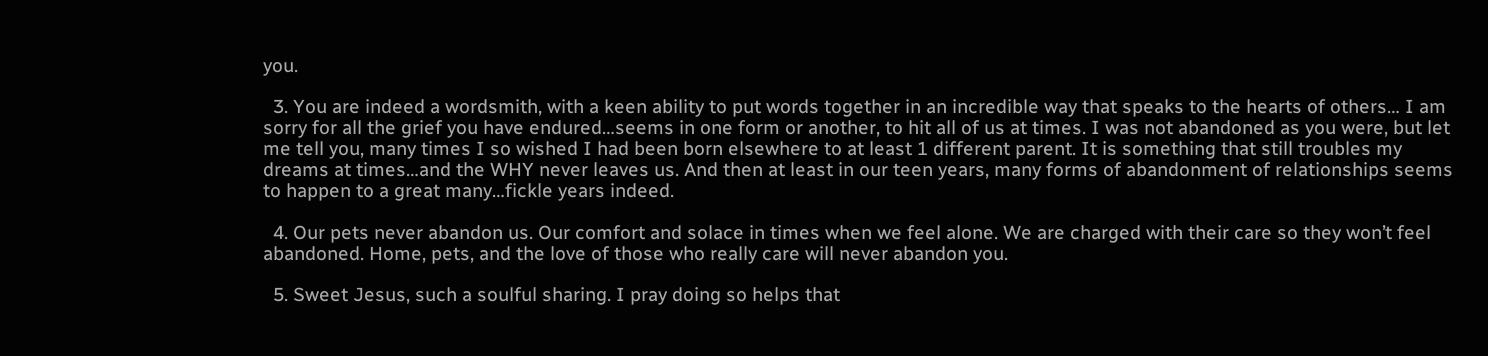you.

  3. You are indeed a wordsmith, with a keen ability to put words together in an incredible way that speaks to the hearts of others… I am sorry for all the grief you have endured…seems in one form or another, to hit all of us at times. I was not abandoned as you were, but let me tell you, many times I so wished I had been born elsewhere to at least 1 different parent. It is something that still troubles my dreams at times…and the WHY never leaves us. And then at least in our teen years, many forms of abandonment of relationships seems to happen to a great many…fickle years indeed.

  4. Our pets never abandon us. Our comfort and solace in times when we feel alone. We are charged with their care so they won’t feel abandoned. Home, pets, and the love of those who really care will never abandon you.

  5. Sweet Jesus, such a soulful sharing. I pray doing so helps that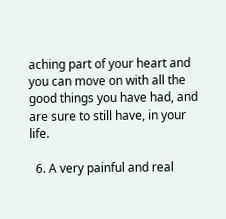aching part of your heart and you can move on with all the good things you have had, and are sure to still have, in your life.

  6. A very painful and real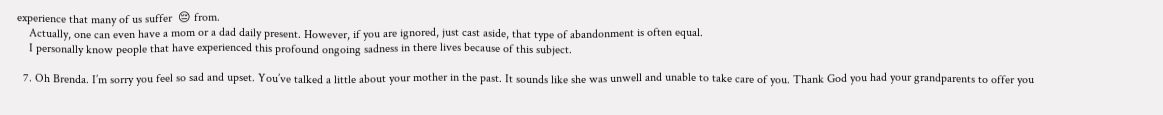experience that many of us suffer  😔 from.
    Actually, one can even have a mom or a dad daily present. However, if you are ignored, just cast aside, that type of abandonment is often equal.
    I personally know people that have experienced this profound ongoing sadness in there lives because of this subject.

  7. Oh Brenda. I’m sorry you feel so sad and upset. You’ve talked a little about your mother in the past. It sounds like she was unwell and unable to take care of you. Thank God you had your grandparents to offer you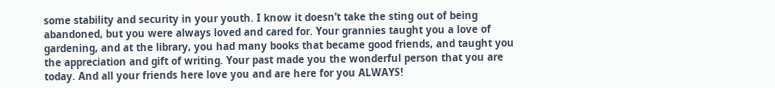some stability and security in your youth. I know it doesn’t take the sting out of being abandoned, but you were always loved and cared for. Your grannies taught you a love of gardening, and at the library, you had many books that became good friends, and taught you the appreciation and gift of writing. Your past made you the wonderful person that you are today. And all your friends here love you and are here for you ALWAYS!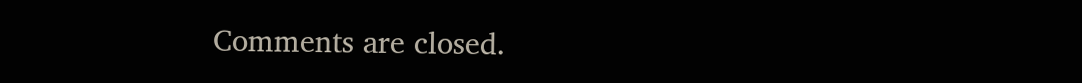Comments are closed.